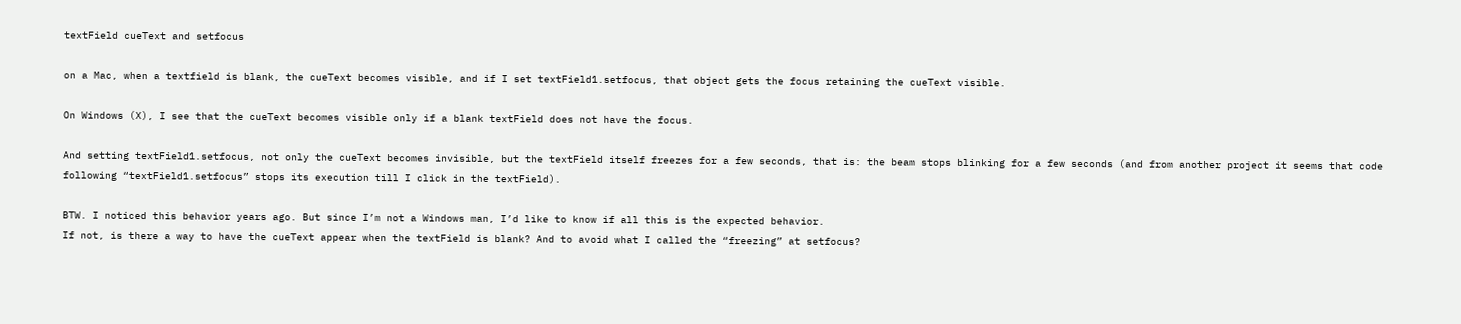textField cueText and setfocus

on a Mac, when a textfield is blank, the cueText becomes visible, and if I set textField1.setfocus, that object gets the focus retaining the cueText visible.

On Windows (X), I see that the cueText becomes visible only if a blank textField does not have the focus.

And setting textField1.setfocus, not only the cueText becomes invisible, but the textField itself freezes for a few seconds, that is: the beam stops blinking for a few seconds (and from another project it seems that code following “textField1.setfocus” stops its execution till I click in the textField).

BTW. I noticed this behavior years ago. But since I’m not a Windows man, I’d like to know if all this is the expected behavior.
If not, is there a way to have the cueText appear when the textField is blank? And to avoid what I called the “freezing” at setfocus?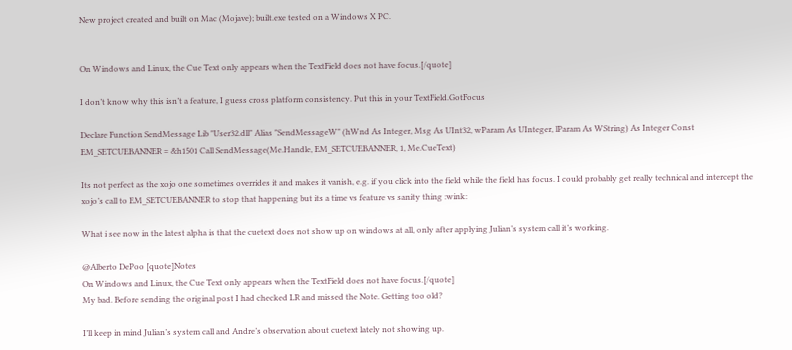New project created and built on Mac (Mojave); built.exe tested on a Windows X PC.


On Windows and Linux, the Cue Text only appears when the TextField does not have focus.[/quote]

I don’t know why this isn’t a feature, I guess cross platform consistency. Put this in your TextField.GotFocus

Declare Function SendMessage Lib "User32.dll" Alias "SendMessageW" (hWnd As Integer, Msg As UInt32, wParam As UInteger, lParam As WString) As Integer Const EM_SETCUEBANNER = &h1501 Call SendMessage(Me.Handle, EM_SETCUEBANNER, 1, Me.CueText)

Its not perfect as the xojo one sometimes overrides it and makes it vanish, e.g. if you click into the field while the field has focus. I could probably get really technical and intercept the xojo’s call to EM_SETCUEBANNER to stop that happening but its a time vs feature vs sanity thing :wink:

What i see now in the latest alpha is that the cuetext does not show up on windows at all, only after applying Julian’s system call it’s working.

@Alberto DePoo [quote]Notes
On Windows and Linux, the Cue Text only appears when the TextField does not have focus.[/quote]
My bad. Before sending the original post I had checked LR and missed the Note. Getting too old?

I’ll keep in mind Julian’s system call and Andre’s observation about cuetext lately not showing up.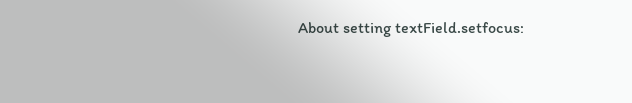About setting textField.setfocus: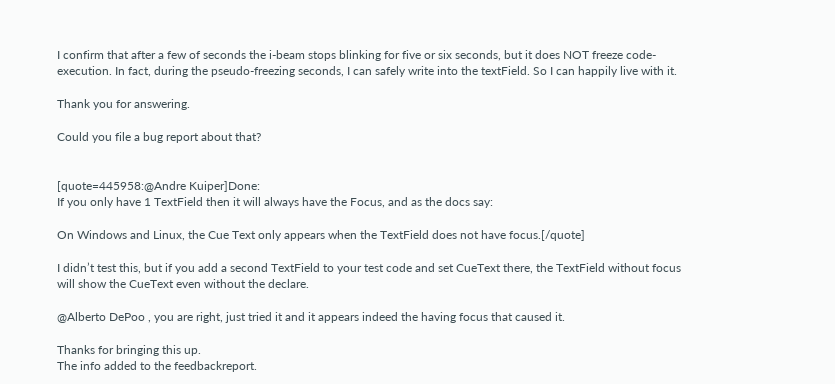I confirm that after a few of seconds the i-beam stops blinking for five or six seconds, but it does NOT freeze code-execution. In fact, during the pseudo-freezing seconds, I can safely write into the textField. So I can happily live with it.

Thank you for answering.

Could you file a bug report about that?


[quote=445958:@Andre Kuiper]Done:
If you only have 1 TextField then it will always have the Focus, and as the docs say:

On Windows and Linux, the Cue Text only appears when the TextField does not have focus.[/quote]

I didn’t test this, but if you add a second TextField to your test code and set CueText there, the TextField without focus will show the CueText even without the declare.

@Alberto DePoo , you are right, just tried it and it appears indeed the having focus that caused it.

Thanks for bringing this up.
The info added to the feedbackreport.